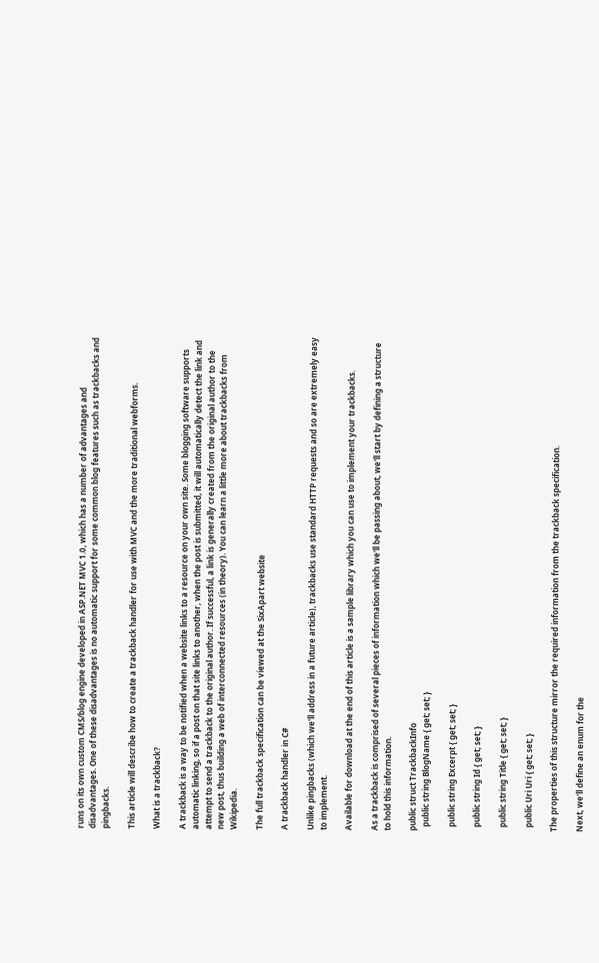runs on its own custom CMS/blog engine developed in ASP.NET MVC 1.0, which has a number of advantages and disadvantages. One of these disadvantages is no automatic support for some common blog features such as trackbacks and pingbacks.

This article will describe how to create a trackback handler for use with MVC and the more traditional webforms.

What is a trackback?

A trackback is a way to be notified when a website links to a resource on your own site. Some blogging software supports automatic linking, so if a post on that site links to another, when the post is submitted, it will automatically detect the link and attempt to send a trackback to the original author. If successful, a link is generally created from the original author to the new post, thus building a web of interconnected resources (in theory). You can learn a little more about trackbacks from Wikipedia.

The full trackback specification can be viewed at the SixApart website

A trackback handler in C#

Unlike pingbacks (which we'll address in a future article), trackbacks use standard HTTP requests and so are extremely easy to implement.

Available for download at the end of this article is a sample library which you can use to implement your trackbacks.

As a trackback is comprised of several pieces of information which we'll be passing about, we'll start by defining a structure to hold this information.

public struct TrackbackInfo
  public string BlogName { get; set; }

  public string Excerpt { get; set; }

  public string Id { get; set; }

  public string Title { get; set; }

  public Uri Uri { get; set; }

The properties of this structure mirror the required information from the trackback specification.

Next, we'll define an enum for the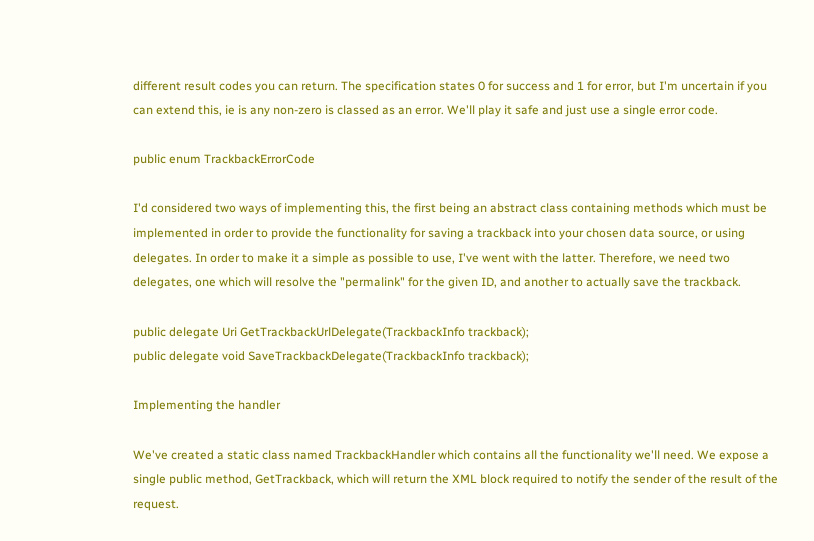different result codes you can return. The specification states 0 for success and 1 for error, but I'm uncertain if you can extend this, ie is any non-zero is classed as an error. We'll play it safe and just use a single error code.

public enum TrackbackErrorCode

I'd considered two ways of implementing this, the first being an abstract class containing methods which must be implemented in order to provide the functionality for saving a trackback into your chosen data source, or using delegates. In order to make it a simple as possible to use, I've went with the latter. Therefore, we need two delegates, one which will resolve the "permalink" for the given ID, and another to actually save the trackback.

public delegate Uri GetTrackbackUrlDelegate(TrackbackInfo trackback);
public delegate void SaveTrackbackDelegate(TrackbackInfo trackback);

Implementing the handler

We've created a static class named TrackbackHandler which contains all the functionality we'll need. We expose a single public method, GetTrackback, which will return the XML block required to notify the sender of the result of the request.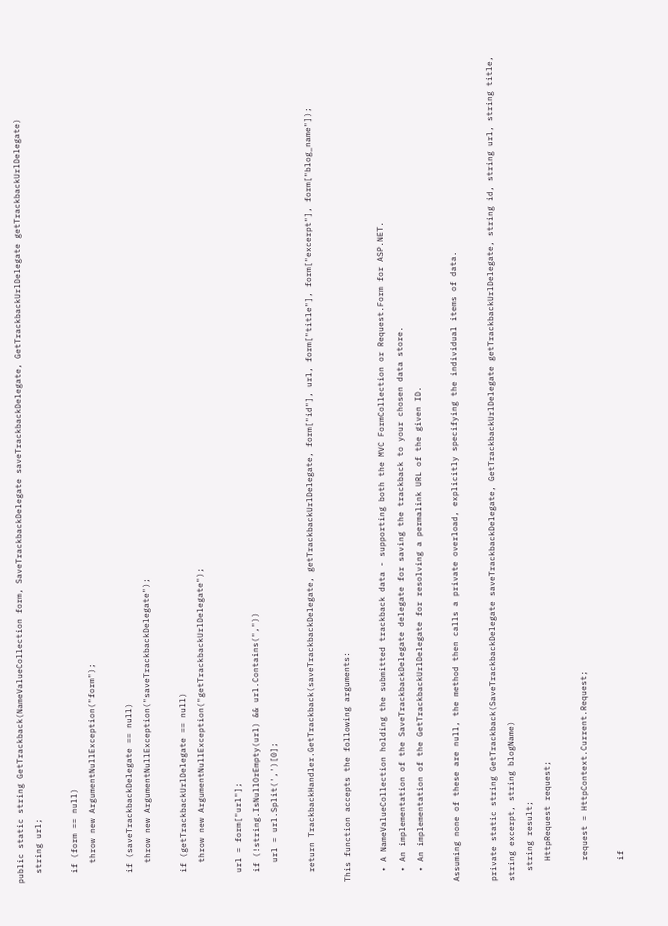public static string GetTrackback(NameValueCollection form, SaveTrackbackDelegate saveTrackbackDelegate, GetTrackbackUrlDelegate getTrackbackUrlDelegate)
  string url;

  if (form == null)
    throw new ArgumentNullException("form");

  if (saveTrackbackDelegate == null)
    throw new ArgumentNullException("saveTrackbackDelegate");

  if (getTrackbackUrlDelegate == null)
    throw new ArgumentNullException("getTrackbackUrlDelegate");

  url = form["url"];
  if (!string.IsNullOrEmpty(url) && url.Contains(","))
    url = url.Split(',')[0];

  return TrackbackHandler.GetTrackback(saveTrackbackDelegate, getTrackbackUrlDelegate, form["id"], url, form["title"], form["excerpt"], form["blog_name"]);

This function accepts the following arguments:

  • A NameValueCollection holding the submitted trackback data - supporting both the MVC FormCollection or Request.Form for ASP.NET.
  • An implementation of the SaveTrackbackDelegate delegate for saving the trackback to your chosen data store.
  • An implementation of the GetTrackbackUrlDelegate for resolving a permalink URL of the given ID.

Assuming none of these are null, the method then calls a private overload, explicitly specifying the individual items of data.

private static string GetTrackback(SaveTrackbackDelegate saveTrackbackDelegate, GetTrackbackUrlDelegate getTrackbackUrlDelegate, string id, string url, string title, string excerpt, string blogName)
  string result;
    HttpRequest request;

    request = HttpContext.Current.Request;

    if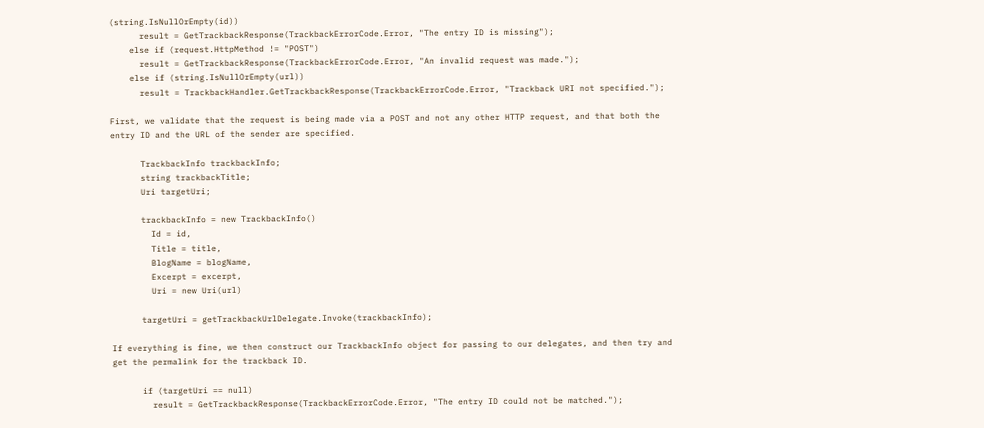(string.IsNullOrEmpty(id))
      result = GetTrackbackResponse(TrackbackErrorCode.Error, "The entry ID is missing");
    else if (request.HttpMethod != "POST")
      result = GetTrackbackResponse(TrackbackErrorCode.Error, "An invalid request was made.");
    else if (string.IsNullOrEmpty(url))
      result = TrackbackHandler.GetTrackbackResponse(TrackbackErrorCode.Error, "Trackback URI not specified.");

First, we validate that the request is being made via a POST and not any other HTTP request, and that both the entry ID and the URL of the sender are specified.

      TrackbackInfo trackbackInfo;
      string trackbackTitle;
      Uri targetUri;

      trackbackInfo = new TrackbackInfo()
        Id = id,
        Title = title,
        BlogName = blogName,
        Excerpt = excerpt,
        Uri = new Uri(url)

      targetUri = getTrackbackUrlDelegate.Invoke(trackbackInfo);

If everything is fine, we then construct our TrackbackInfo object for passing to our delegates, and then try and get the permalink for the trackback ID.

      if (targetUri == null)
        result = GetTrackbackResponse(TrackbackErrorCode.Error, "The entry ID could not be matched.");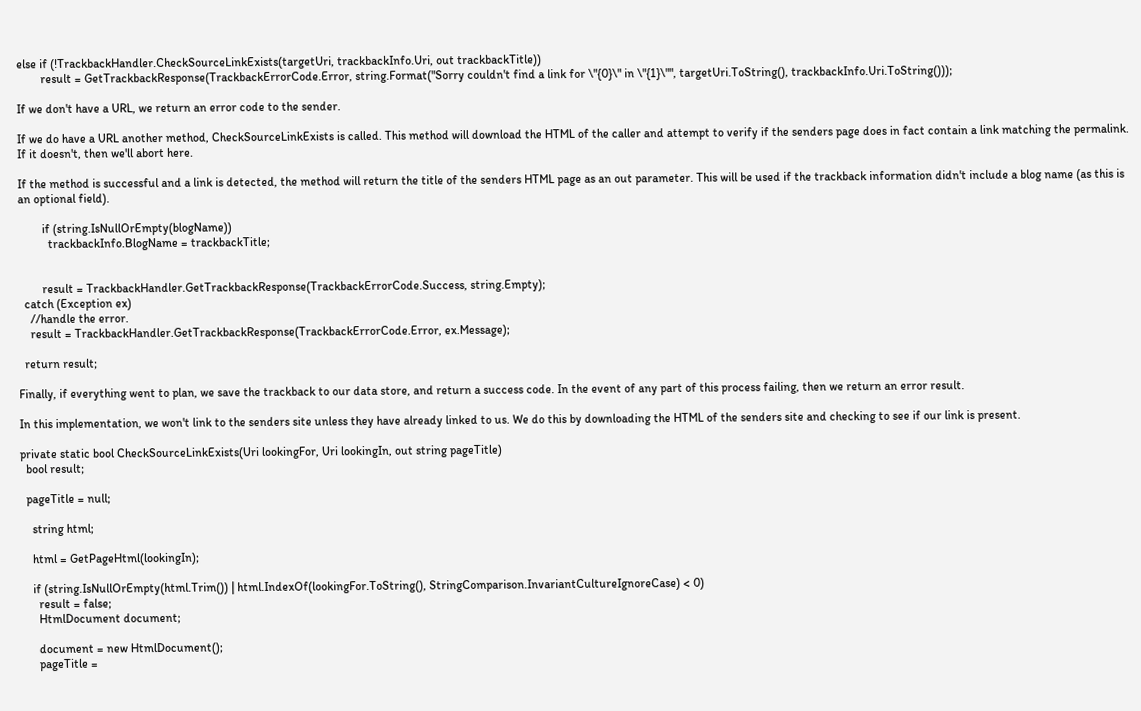else if (!TrackbackHandler.CheckSourceLinkExists(targetUri, trackbackInfo.Uri, out trackbackTitle))
        result = GetTrackbackResponse(TrackbackErrorCode.Error, string.Format("Sorry couldn't find a link for \"{0}\" in \"{1}\"", targetUri.ToString(), trackbackInfo.Uri.ToString()));

If we don't have a URL, we return an error code to the sender.

If we do have a URL another method, CheckSourceLinkExists is called. This method will download the HTML of the caller and attempt to verify if the senders page does in fact contain a link matching the permalink. If it doesn't, then we'll abort here.

If the method is successful and a link is detected, the method will return the title of the senders HTML page as an out parameter. This will be used if the trackback information didn't include a blog name (as this is an optional field).

        if (string.IsNullOrEmpty(blogName))
          trackbackInfo.BlogName = trackbackTitle;


        result = TrackbackHandler.GetTrackbackResponse(TrackbackErrorCode.Success, string.Empty);
  catch (Exception ex)
    //handle the error.
    result = TrackbackHandler.GetTrackbackResponse(TrackbackErrorCode.Error, ex.Message);

  return result;

Finally, if everything went to plan, we save the trackback to our data store, and return a success code. In the event of any part of this process failing, then we return an error result.

In this implementation, we won't link to the senders site unless they have already linked to us. We do this by downloading the HTML of the senders site and checking to see if our link is present.

private static bool CheckSourceLinkExists(Uri lookingFor, Uri lookingIn, out string pageTitle)
  bool result;

  pageTitle = null;

    string html;

    html = GetPageHtml(lookingIn);

    if (string.IsNullOrEmpty(html.Trim()) | html.IndexOf(lookingFor.ToString(), StringComparison.InvariantCultureIgnoreCase) < 0)
      result = false;
      HtmlDocument document;

      document = new HtmlDocument();
      pageTitle =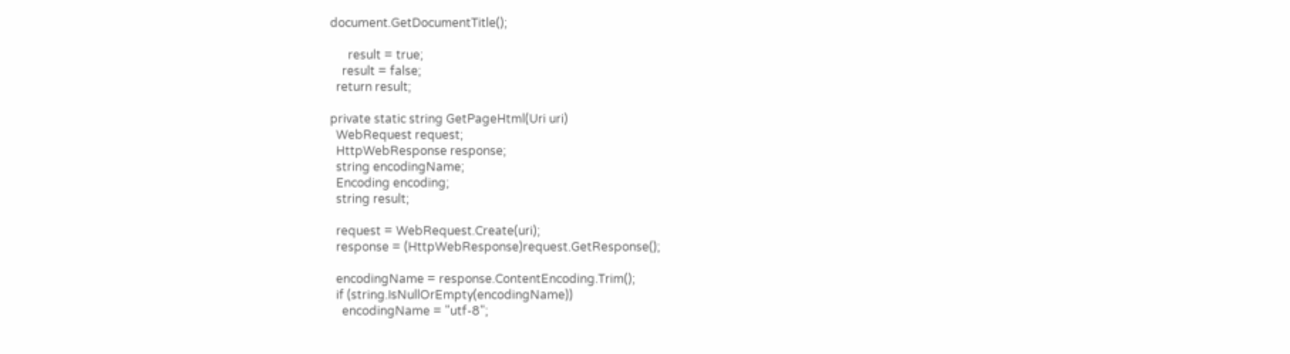document.GetDocumentTitle();

      result = true;
    result = false;
  return result;

private static string GetPageHtml(Uri uri)
  WebRequest request;
  HttpWebResponse response;
  string encodingName;
  Encoding encoding;
  string result;

  request = WebRequest.Create(uri);
  response = (HttpWebResponse)request.GetResponse();

  encodingName = response.ContentEncoding.Trim();
  if (string.IsNullOrEmpty(encodingName))
    encodingName = "utf-8";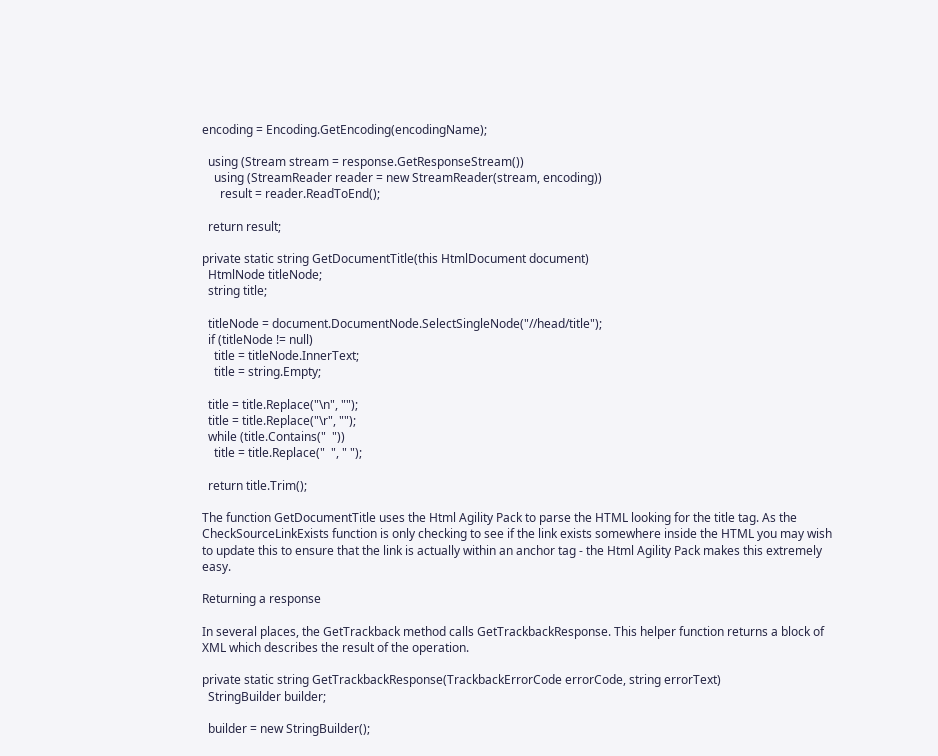encoding = Encoding.GetEncoding(encodingName);

  using (Stream stream = response.GetResponseStream())
    using (StreamReader reader = new StreamReader(stream, encoding))
      result = reader.ReadToEnd();

  return result;

private static string GetDocumentTitle(this HtmlDocument document)
  HtmlNode titleNode;
  string title;

  titleNode = document.DocumentNode.SelectSingleNode("//head/title");
  if (titleNode != null)
    title = titleNode.InnerText;
    title = string.Empty;

  title = title.Replace("\n", "");
  title = title.Replace("\r", "");
  while (title.Contains("  "))
    title = title.Replace("  ", " ");

  return title.Trim();

The function GetDocumentTitle uses the Html Agility Pack to parse the HTML looking for the title tag. As the CheckSourceLinkExists function is only checking to see if the link exists somewhere inside the HTML you may wish to update this to ensure that the link is actually within an anchor tag - the Html Agility Pack makes this extremely easy.

Returning a response

In several places, the GetTrackback method calls GetTrackbackResponse. This helper function returns a block of XML which describes the result of the operation.

private static string GetTrackbackResponse(TrackbackErrorCode errorCode, string errorText)
  StringBuilder builder;

  builder = new StringBuilder();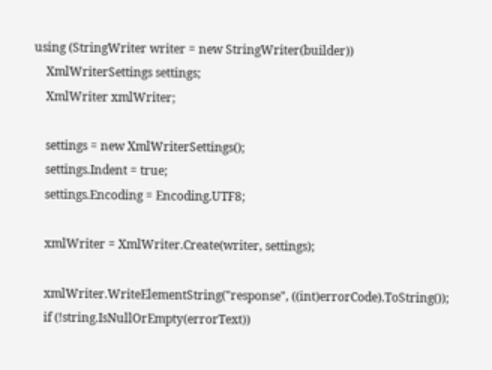using (StringWriter writer = new StringWriter(builder))
    XmlWriterSettings settings;
    XmlWriter xmlWriter;

    settings = new XmlWriterSettings();
    settings.Indent = true;
    settings.Encoding = Encoding.UTF8;

    xmlWriter = XmlWriter.Create(writer, settings);

    xmlWriter.WriteElementString("response", ((int)errorCode).ToString());
    if (!string.IsNullOrEmpty(errorText))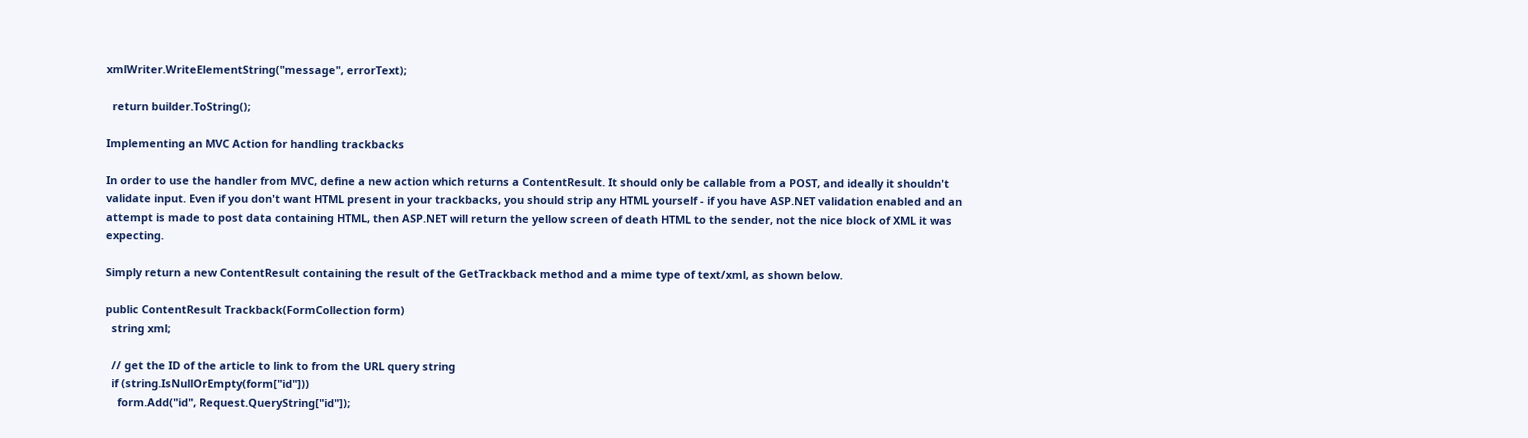xmlWriter.WriteElementString("message", errorText);

  return builder.ToString();

Implementing an MVC Action for handling trackbacks

In order to use the handler from MVC, define a new action which returns a ContentResult. It should only be callable from a POST, and ideally it shouldn't validate input. Even if you don't want HTML present in your trackbacks, you should strip any HTML yourself - if you have ASP.NET validation enabled and an attempt is made to post data containing HTML, then ASP.NET will return the yellow screen of death HTML to the sender, not the nice block of XML it was expecting.

Simply return a new ContentResult containing the result of the GetTrackback method and a mime type of text/xml, as shown below.

public ContentResult Trackback(FormCollection form)
  string xml;

  // get the ID of the article to link to from the URL query string
  if (string.IsNullOrEmpty(form["id"]))
    form.Add("id", Request.QueryString["id"]);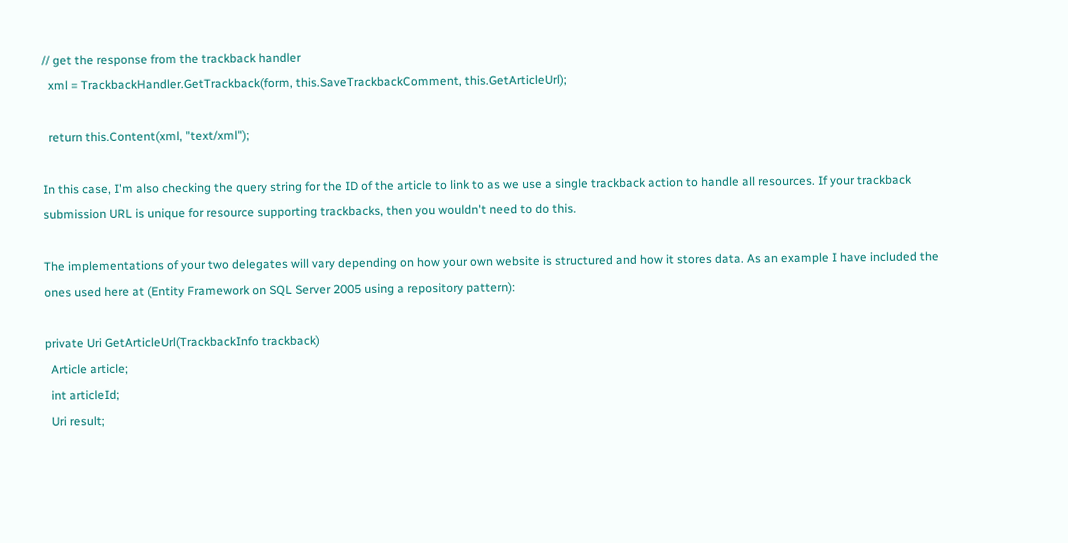// get the response from the trackback handler
  xml = TrackbackHandler.GetTrackback(form, this.SaveTrackbackComment, this.GetArticleUrl);

  return this.Content(xml, "text/xml");

In this case, I'm also checking the query string for the ID of the article to link to as we use a single trackback action to handle all resources. If your trackback submission URL is unique for resource supporting trackbacks, then you wouldn't need to do this.

The implementations of your two delegates will vary depending on how your own website is structured and how it stores data. As an example I have included the ones used here at (Entity Framework on SQL Server 2005 using a repository pattern):

private Uri GetArticleUrl(TrackbackInfo trackback)
  Article article;
  int articleId;
  Uri result;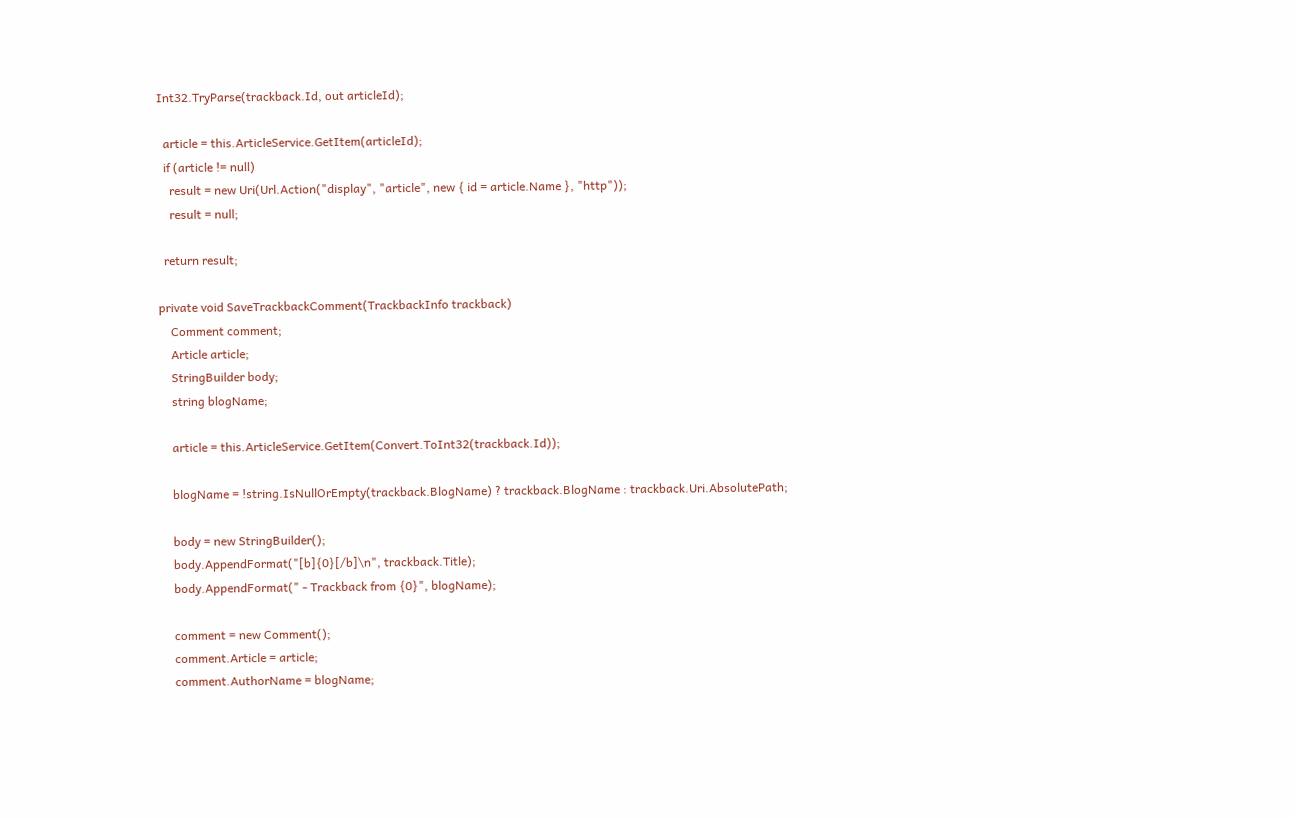Int32.TryParse(trackback.Id, out articleId);

  article = this.ArticleService.GetItem(articleId);
  if (article != null)
    result = new Uri(Url.Action("display", "article", new { id = article.Name }, "http"));
    result = null;

  return result;

private void SaveTrackbackComment(TrackbackInfo trackback)
    Comment comment;
    Article article;
    StringBuilder body;
    string blogName;

    article = this.ArticleService.GetItem(Convert.ToInt32(trackback.Id));

    blogName = !string.IsNullOrEmpty(trackback.BlogName) ? trackback.BlogName : trackback.Uri.AbsolutePath;

    body = new StringBuilder();
    body.AppendFormat("[b]{0}[/b]\n", trackback.Title);
    body.AppendFormat(" - Trackback from {0}", blogName);

    comment = new Comment();
    comment.Article = article;
    comment.AuthorName = blogName;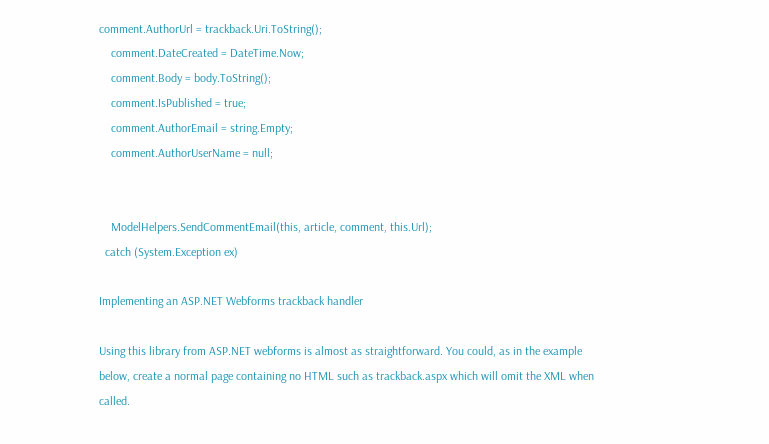comment.AuthorUrl = trackback.Uri.ToString();
    comment.DateCreated = DateTime.Now;
    comment.Body = body.ToString();
    comment.IsPublished = true;
    comment.AuthorEmail = string.Empty;
    comment.AuthorUserName = null;


    ModelHelpers.SendCommentEmail(this, article, comment, this.Url);
  catch (System.Exception ex)

Implementing an ASP.NET Webforms trackback handler

Using this library from ASP.NET webforms is almost as straightforward. You could, as in the example below, create a normal page containing no HTML such as trackback.aspx which will omit the XML when called.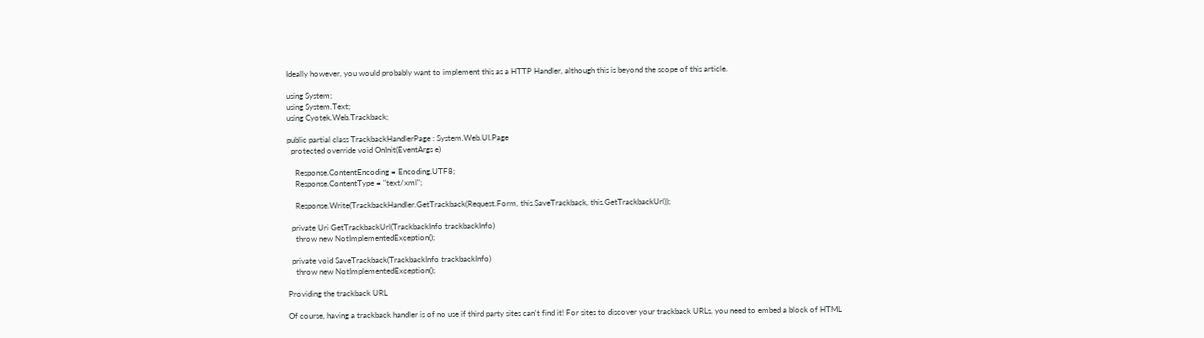Ideally however, you would probably want to implement this as a HTTP Handler, although this is beyond the scope of this article.

using System;
using System.Text;
using Cyotek.Web.Trackback;

public partial class TrackbackHandlerPage : System.Web.UI.Page
  protected override void OnInit(EventArgs e)

    Response.ContentEncoding = Encoding.UTF8;
    Response.ContentType = "text/xml";

    Response.Write(TrackbackHandler.GetTrackback(Request.Form, this.SaveTrackback, this.GetTrackbackUrl));

  private Uri GetTrackbackUrl(TrackbackInfo trackbackInfo)
    throw new NotImplementedException();

  private void SaveTrackback(TrackbackInfo trackbackInfo)
    throw new NotImplementedException();

Providing the trackback URL

Of course, having a trackback handler is of no use if third party sites can't find it! For sites to discover your trackback URLs, you need to embed a block of HTML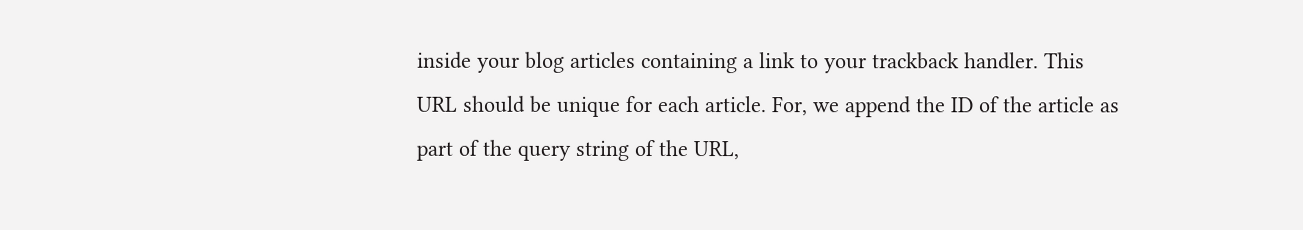inside your blog articles containing a link to your trackback handler. This URL should be unique for each article. For, we append the ID of the article as part of the query string of the URL,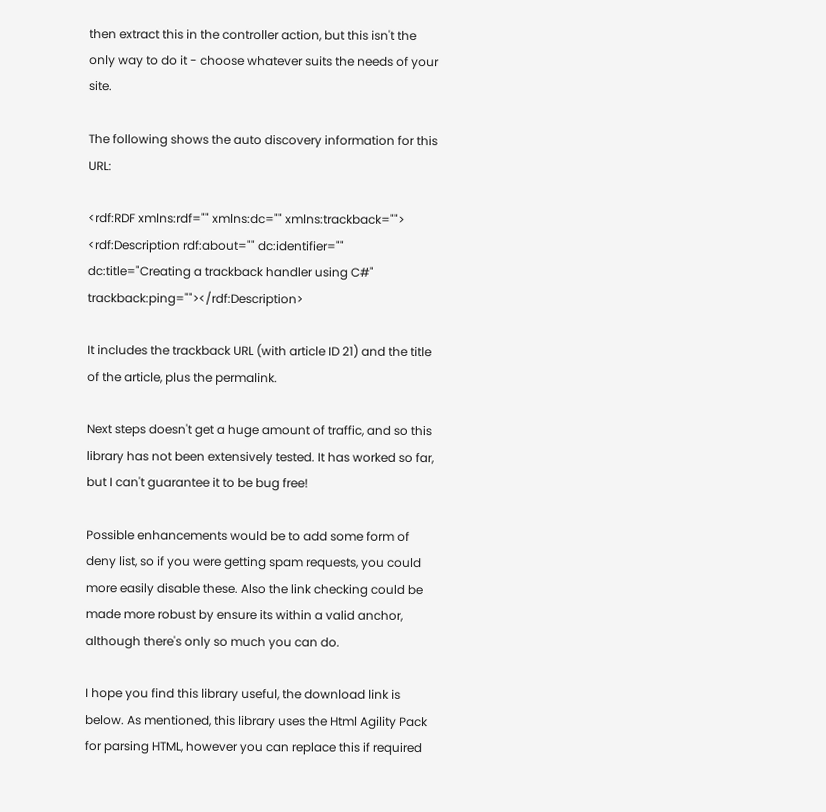then extract this in the controller action, but this isn't the only way to do it - choose whatever suits the needs of your site.

The following shows the auto discovery information for this URL:

<rdf:RDF xmlns:rdf="" xmlns:dc="" xmlns:trackback="">
<rdf:Description rdf:about="" dc:identifier="" dc:title="Creating a trackback handler using C#" trackback:ping=""></rdf:Description>

It includes the trackback URL (with article ID 21) and the title of the article, plus the permalink.

Next steps doesn't get a huge amount of traffic, and so this library has not been extensively tested. It has worked so far, but I can't guarantee it to be bug free!

Possible enhancements would be to add some form of deny list, so if you were getting spam requests, you could more easily disable these. Also the link checking could be made more robust by ensure its within a valid anchor, although there's only so much you can do.

I hope you find this library useful, the download link is below. As mentioned, this library uses the Html Agility Pack for parsing HTML, however you can replace this if required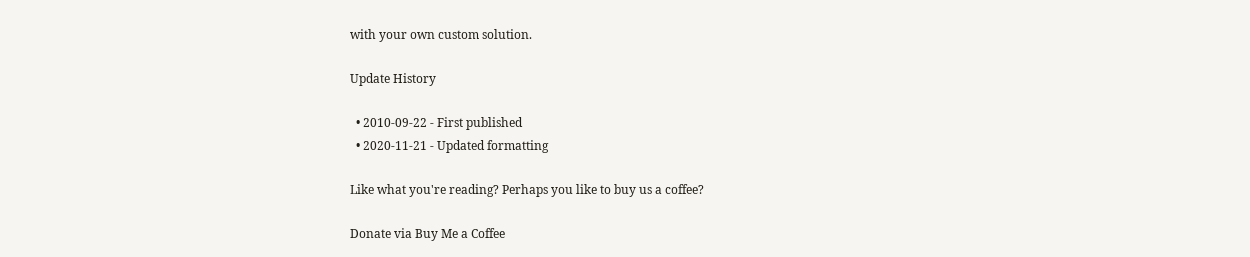with your own custom solution.

Update History

  • 2010-09-22 - First published
  • 2020-11-21 - Updated formatting

Like what you're reading? Perhaps you like to buy us a coffee?

Donate via Buy Me a Coffee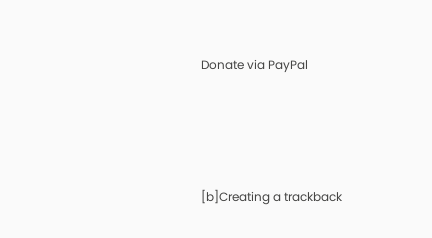Donate via PayPal




[b]Creating a trackback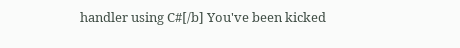handler using C#[/b] You've been kicked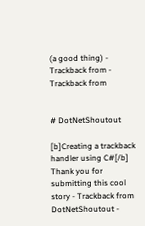(a good thing) - Trackback from - Trackback from


# DotNetShoutout

[b]Creating a trackback handler using C#[/b] Thank you for submitting this cool story - Trackback from DotNetShoutout -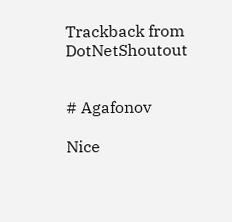Trackback from DotNetShoutout


# Agafonov

Nice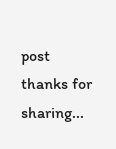post thanks for sharing...